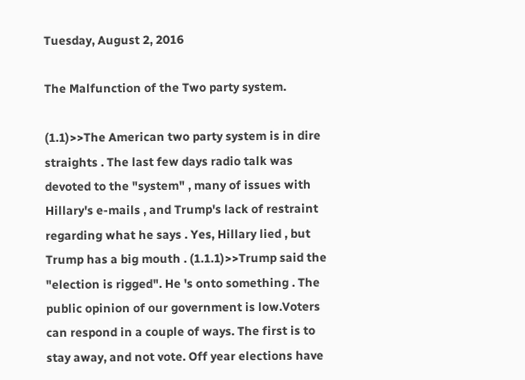Tuesday, August 2, 2016

The Malfunction of the Two party system.

(1.1)>>The American two party system is in dire straights . The last few days radio talk was devoted to the "system" , many of issues with Hillary's e-mails , and Trump's lack of restraint regarding what he says . Yes, Hillary lied , but Trump has a big mouth . (1.1.1)>>Trump said the "election is rigged". He 's onto something . The public opinion of our government is low.Voters can respond in a couple of ways. The first is to stay away, and not vote. Off year elections have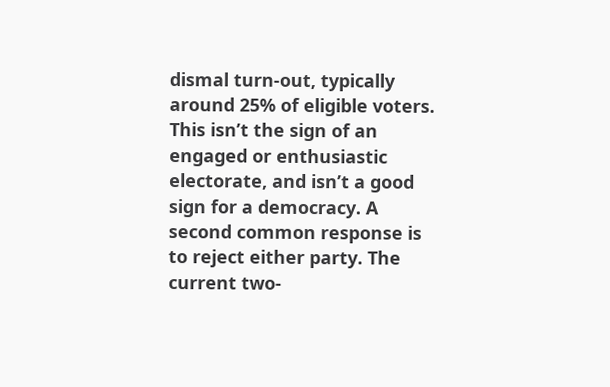dismal turn-out, typically around 25% of eligible voters. This isn’t the sign of an engaged or enthusiastic electorate, and isn’t a good sign for a democracy. A second common response is to reject either party. The current two-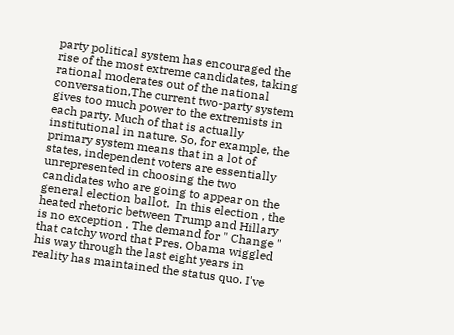party political system has encouraged the rise of the most extreme candidates, taking rational moderates out of the national conversation,The current two-party system gives too much power to the extremists in each party. Much of that is actually institutional in nature. So, for example, the primary system means that in a lot of states, independent voters are essentially unrepresented in choosing the two candidates who are going to appear on the general election ballot.  In this election , the heated rhetoric between Trump and Hillary is no exception . The demand for " Change " that catchy word that Pres. Obama wiggled his way through the last eight years in reality has maintained the status quo. I've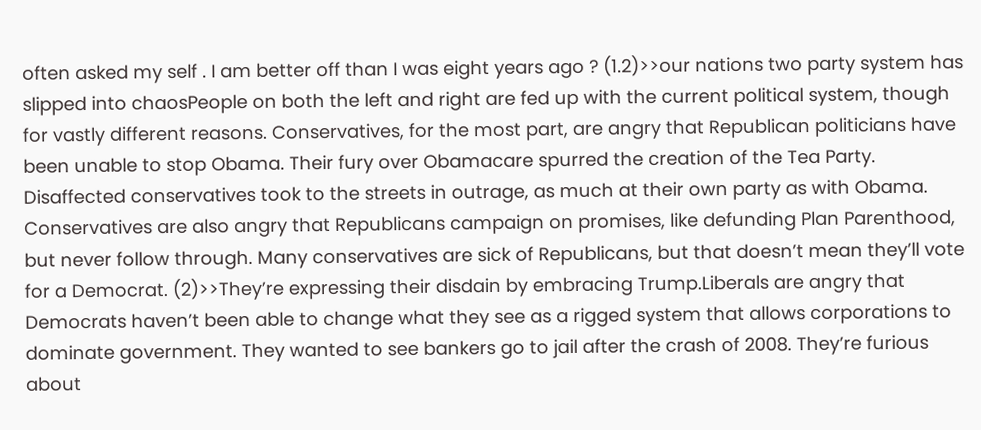often asked my self . I am better off than I was eight years ago ? (1.2)>>our nations two party system has slipped into chaosPeople on both the left and right are fed up with the current political system, though for vastly different reasons. Conservatives, for the most part, are angry that Republican politicians have been unable to stop Obama. Their fury over Obamacare spurred the creation of the Tea Party. Disaffected conservatives took to the streets in outrage, as much at their own party as with Obama. Conservatives are also angry that Republicans campaign on promises, like defunding Plan Parenthood, but never follow through. Many conservatives are sick of Republicans, but that doesn’t mean they’ll vote for a Democrat. (2)>>They’re expressing their disdain by embracing Trump.Liberals are angry that Democrats haven’t been able to change what they see as a rigged system that allows corporations to dominate government. They wanted to see bankers go to jail after the crash of 2008. They’re furious about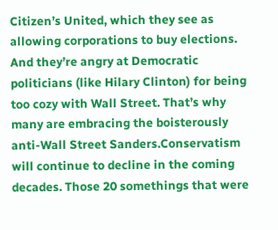Citizen’s United, which they see as allowing corporations to buy elections. And they’re angry at Democratic politicians (like Hilary Clinton) for being too cozy with Wall Street. That’s why many are embracing the boisterously anti-Wall Street Sanders.Conservatism will continue to decline in the coming decades. Those 20 somethings that were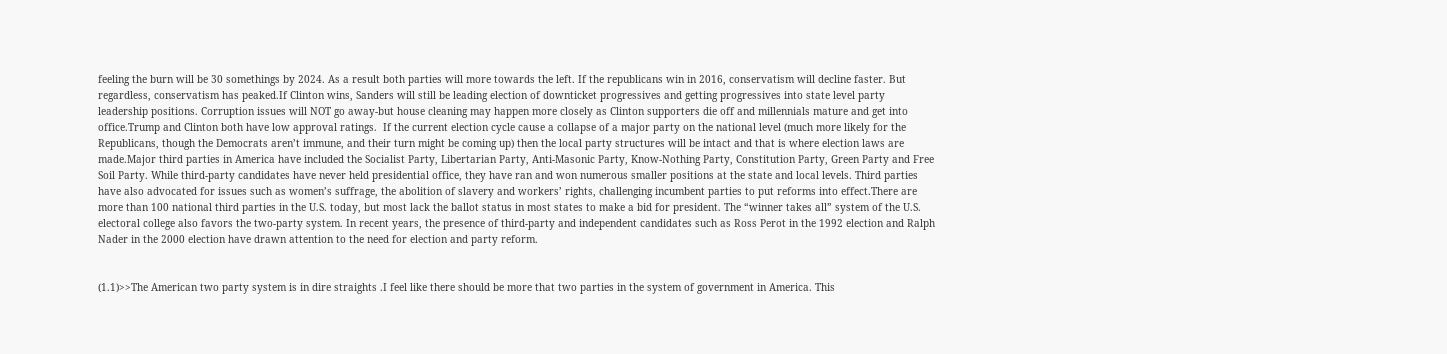feeling the burn will be 30 somethings by 2024. As a result both parties will more towards the left. If the republicans win in 2016, conservatism will decline faster. But regardless, conservatism has peaked.If Clinton wins, Sanders will still be leading election of downticket progressives and getting progressives into state level party leadership positions. Corruption issues will NOT go away-but house cleaning may happen more closely as Clinton supporters die off and millennials mature and get into office.Trump and Clinton both have low approval ratings.  If the current election cycle cause a collapse of a major party on the national level (much more likely for the Republicans, though the Democrats aren’t immune, and their turn might be coming up) then the local party structures will be intact and that is where election laws are made.Major third parties in America have included the Socialist Party, Libertarian Party, Anti-Masonic Party, Know-Nothing Party, Constitution Party, Green Party and Free Soil Party. While third-party candidates have never held presidential office, they have ran and won numerous smaller positions at the state and local levels. Third parties have also advocated for issues such as women’s suffrage, the abolition of slavery and workers’ rights, challenging incumbent parties to put reforms into effect.There are more than 100 national third parties in the U.S. today, but most lack the ballot status in most states to make a bid for president. The “winner takes all” system of the U.S. electoral college also favors the two-party system. In recent years, the presence of third-party and independent candidates such as Ross Perot in the 1992 election and Ralph Nader in the 2000 election have drawn attention to the need for election and party reform.


(1.1)>>The American two party system is in dire straights .I feel like there should be more that two parties in the system of government in America. This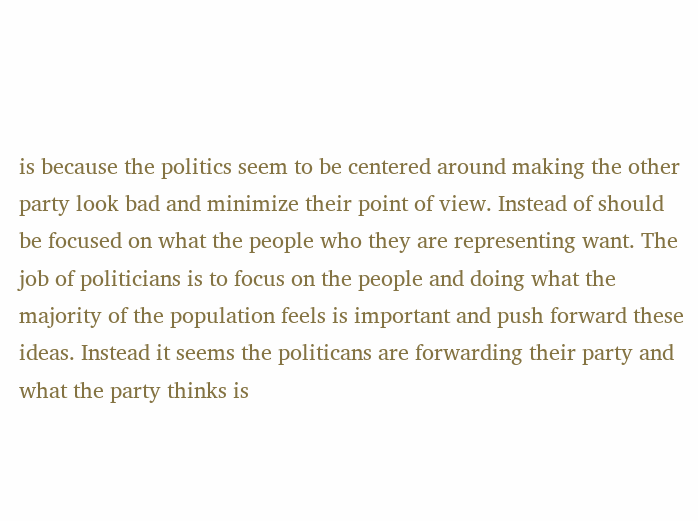is because the politics seem to be centered around making the other party look bad and minimize their point of view. Instead of should be focused on what the people who they are representing want. The job of politicians is to focus on the people and doing what the majority of the population feels is important and push forward these ideas. Instead it seems the politicans are forwarding their party and what the party thinks is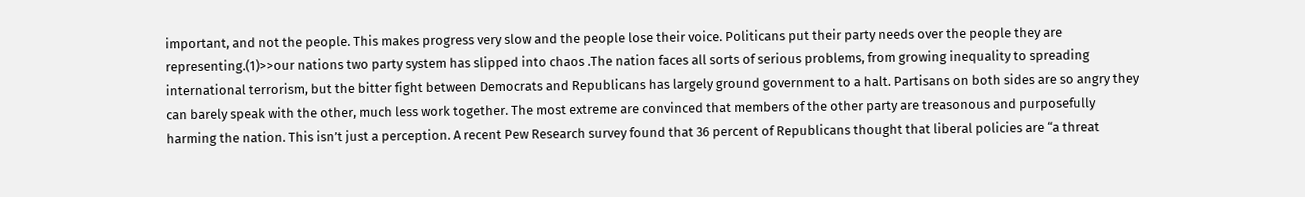important, and not the people. This makes progress very slow and the people lose their voice. Politicans put their party needs over the people they are representing.(1)>>our nations two party system has slipped into chaos .The nation faces all sorts of serious problems, from growing inequality to spreading international terrorism, but the bitter fight between Democrats and Republicans has largely ground government to a halt. Partisans on both sides are so angry they can barely speak with the other, much less work together. The most extreme are convinced that members of the other party are treasonous and purposefully harming the nation. This isn’t just a perception. A recent Pew Research survey found that 36 percent of Republicans thought that liberal policies are “a threat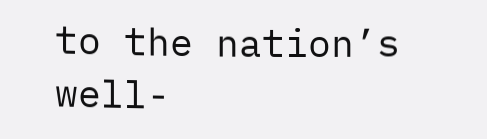to the nation’s well-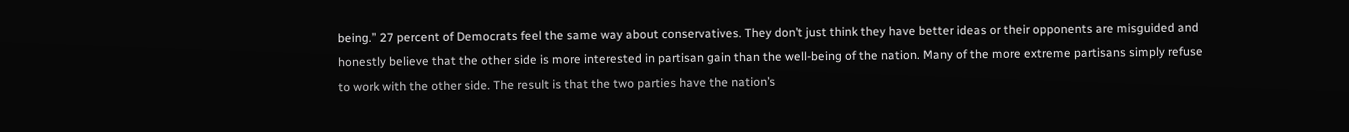being.” 27 percent of Democrats feel the same way about conservatives. They don’t just think they have better ideas or their opponents are misguided and honestly believe that the other side is more interested in partisan gain than the well-being of the nation. Many of the more extreme partisans simply refuse to work with the other side. The result is that the two parties have the nation’s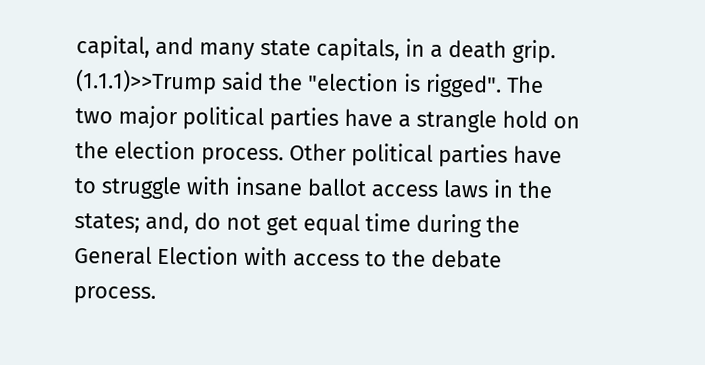capital, and many state capitals, in a death grip. (1.1.1)>>Trump said the "election is rigged". The two major political parties have a strangle hold on the election process. Other political parties have to struggle with insane ballot access laws in the states; and, do not get equal time during the General Election with access to the debate process.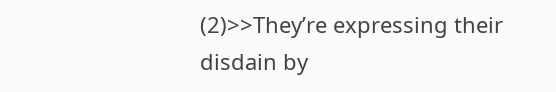(2)>>They’re expressing their disdain by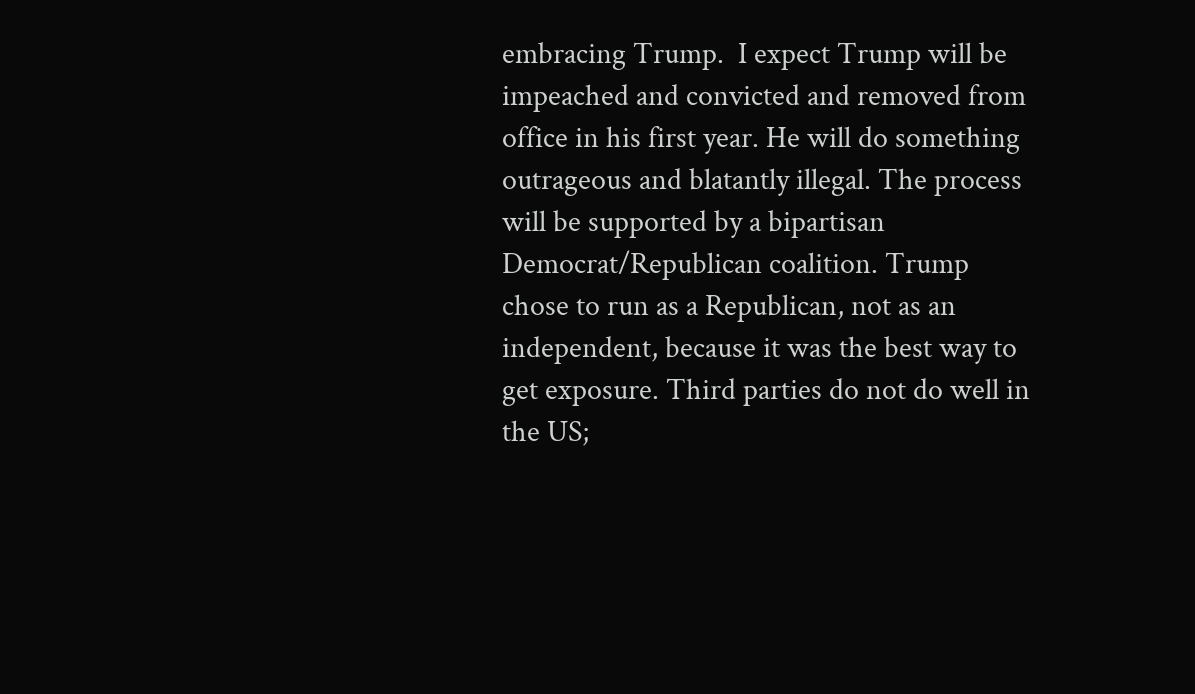embracing Trump.  I expect Trump will be impeached and convicted and removed from office in his first year. He will do something outrageous and blatantly illegal. The process will be supported by a bipartisan Democrat/Republican coalition. Trump chose to run as a Republican, not as an independent, because it was the best way to get exposure. Third parties do not do well in the US;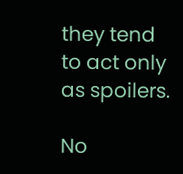they tend to act only as spoilers.

No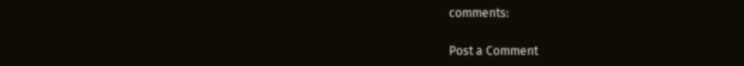comments:

Post a Comment